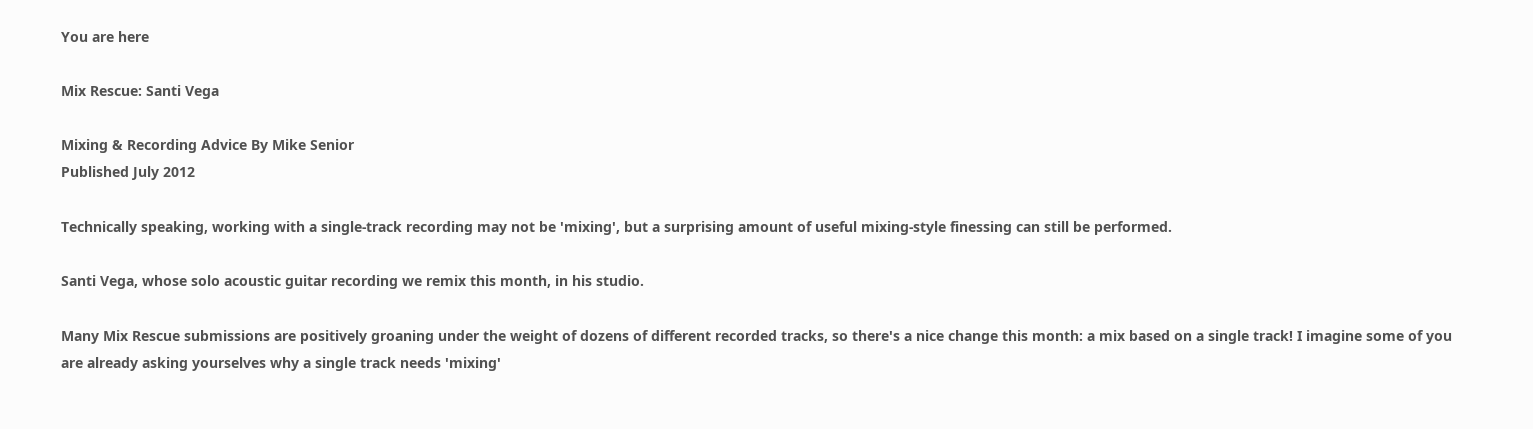You are here

Mix Rescue: Santi Vega

Mixing & Recording Advice By Mike Senior
Published July 2012

Technically speaking, working with a single‑track recording may not be 'mixing', but a surprising amount of useful mixing‑style finessing can still be performed.

Santi Vega, whose solo acoustic guitar recording we remix this month, in his studio.

Many Mix Rescue submissions are positively groaning under the weight of dozens of different recorded tracks, so there's a nice change this month: a mix based on a single track! I imagine some of you are already asking yourselves why a single track needs 'mixing'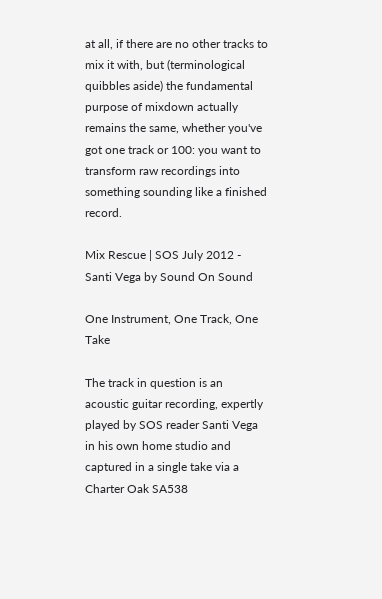at all, if there are no other tracks to mix it with, but (terminological quibbles aside) the fundamental purpose of mixdown actually remains the same, whether you've got one track or 100: you want to transform raw recordings into something sounding like a finished record.

Mix Rescue | SOS July 2012 - Santi Vega by Sound On Sound

One Instrument, One Track, One Take

The track in question is an acoustic guitar recording, expertly played by SOS reader Santi Vega in his own home studio and captured in a single take via a Charter Oak SA538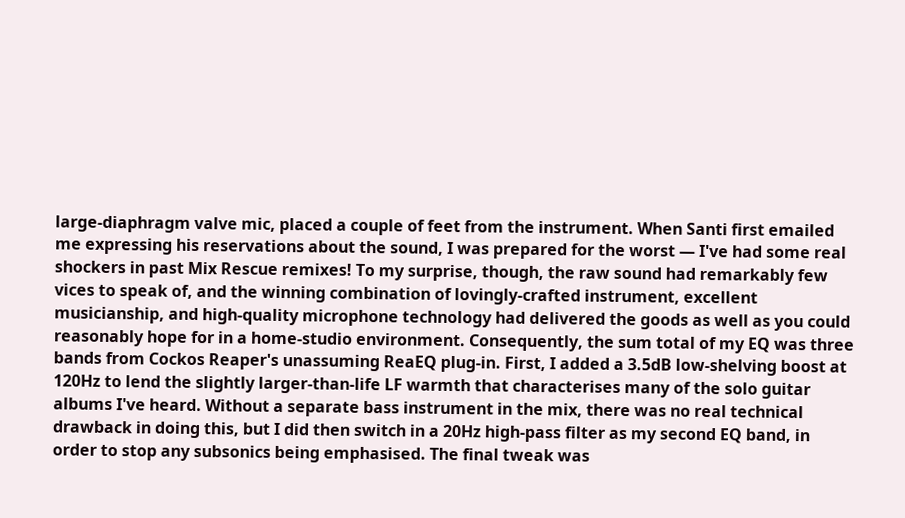large‑diaphragm valve mic, placed a couple of feet from the instrument. When Santi first emailed me expressing his reservations about the sound, I was prepared for the worst — I've had some real shockers in past Mix Rescue remixes! To my surprise, though, the raw sound had remarkably few vices to speak of, and the winning combination of lovingly‑crafted instrument, excellent musicianship, and high‑quality microphone technology had delivered the goods as well as you could reasonably hope for in a home‑studio environment. Consequently, the sum total of my EQ was three bands from Cockos Reaper's unassuming ReaEQ plug‑in. First, I added a 3.5dB low‑shelving boost at 120Hz to lend the slightly larger‑than‑life LF warmth that characterises many of the solo guitar albums I've heard. Without a separate bass instrument in the mix, there was no real technical drawback in doing this, but I did then switch in a 20Hz high‑pass filter as my second EQ band, in order to stop any subsonics being emphasised. The final tweak was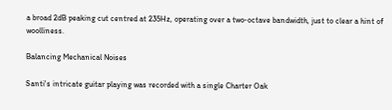a broad 2dB peaking cut centred at 235Hz, operating over a two‑octave bandwidth, just to clear a hint of woolliness.

Balancing Mechanical Noises

Santi's intricate guitar playing was recorded with a single Charter Oak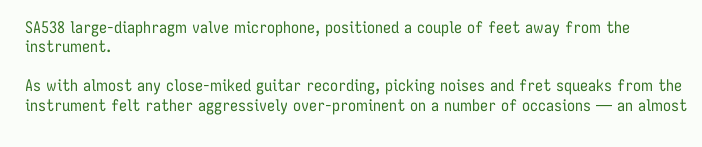SA538 large‑diaphragm valve microphone, positioned a couple of feet away from the instrument.

As with almost any close‑miked guitar recording, picking noises and fret squeaks from the instrument felt rather aggressively over‑prominent on a number of occasions — an almost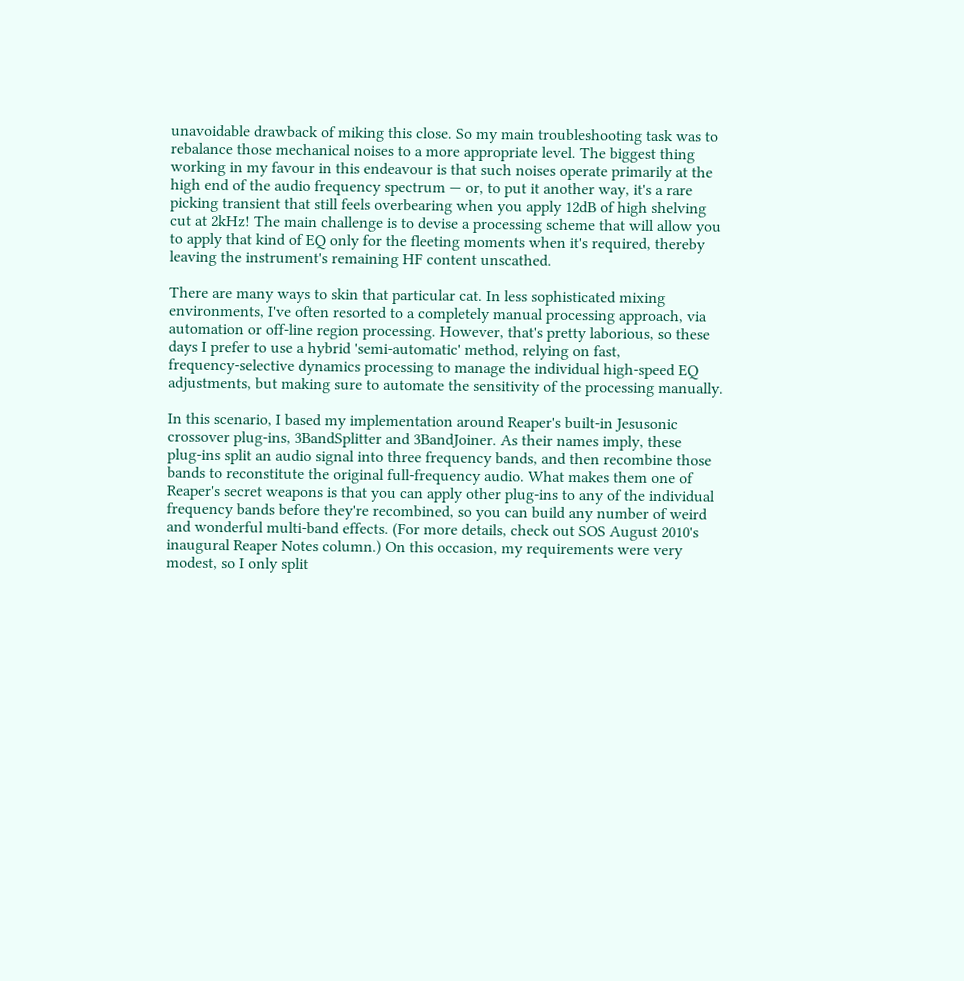unavoidable drawback of miking this close. So my main troubleshooting task was to rebalance those mechanical noises to a more appropriate level. The biggest thing working in my favour in this endeavour is that such noises operate primarily at the high end of the audio frequency spectrum — or, to put it another way, it's a rare picking transient that still feels overbearing when you apply 12dB of high shelving cut at 2kHz! The main challenge is to devise a processing scheme that will allow you to apply that kind of EQ only for the fleeting moments when it's required, thereby leaving the instrument's remaining HF content unscathed.

There are many ways to skin that particular cat. In less sophisticated mixing environments, I've often resorted to a completely manual processing approach, via automation or off‑line region processing. However, that's pretty laborious, so these days I prefer to use a hybrid 'semi‑automatic' method, relying on fast, frequency‑selective dynamics processing to manage the individual high‑speed EQ adjustments, but making sure to automate the sensitivity of the processing manually.

In this scenario, I based my implementation around Reaper's built‑in Jesusonic crossover plug‑ins, 3BandSplitter and 3BandJoiner. As their names imply, these plug‑ins split an audio signal into three frequency bands, and then recombine those bands to reconstitute the original full‑frequency audio. What makes them one of Reaper's secret weapons is that you can apply other plug‑ins to any of the individual frequency bands before they're recombined, so you can build any number of weird and wonderful multi‑band effects. (For more details, check out SOS August 2010's inaugural Reaper Notes column.) On this occasion, my requirements were very modest, so I only split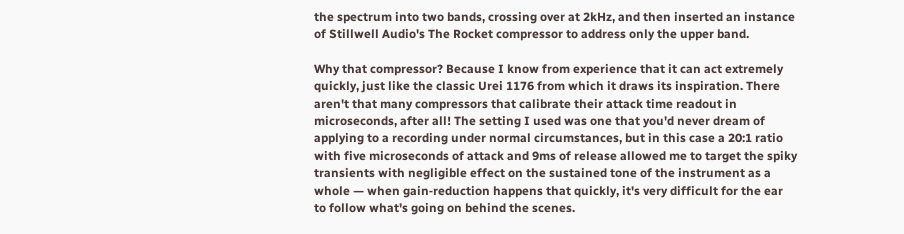the spectrum into two bands, crossing over at 2kHz, and then inserted an instance of Stillwell Audio's The Rocket compressor to address only the upper band.

Why that compressor? Because I know from experience that it can act extremely quickly, just like the classic Urei 1176 from which it draws its inspiration. There aren't that many compressors that calibrate their attack time readout in microseconds, after all! The setting I used was one that you'd never dream of applying to a recording under normal circumstances, but in this case a 20:1 ratio with five microseconds of attack and 9ms of release allowed me to target the spiky transients with negligible effect on the sustained tone of the instrument as a whole — when gain‑reduction happens that quickly, it's very difficult for the ear to follow what's going on behind the scenes.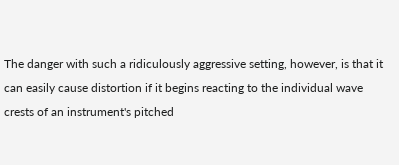The danger with such a ridiculously aggressive setting, however, is that it can easily cause distortion if it begins reacting to the individual wave crests of an instrument's pitched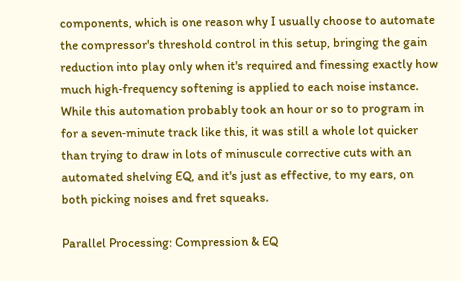components, which is one reason why I usually choose to automate the compressor's threshold control in this setup, bringing the gain reduction into play only when it's required and finessing exactly how much high‑frequency softening is applied to each noise instance. While this automation probably took an hour or so to program in for a seven‑minute track like this, it was still a whole lot quicker than trying to draw in lots of minuscule corrective cuts with an automated shelving EQ, and it's just as effective, to my ears, on both picking noises and fret squeaks.

Parallel Processing: Compression & EQ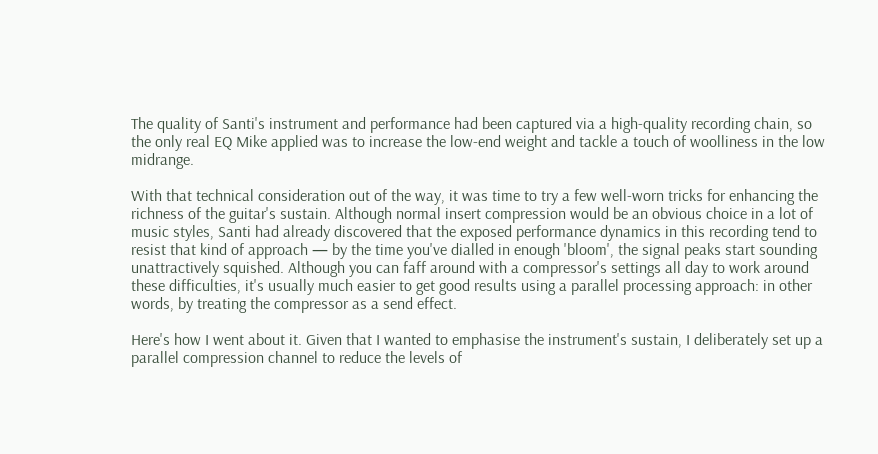The quality of Santi's instrument and performance had been captured via a high‑quality recording chain, so the only real EQ Mike applied was to increase the low‑end weight and tackle a touch of woolliness in the low midrange.

With that technical consideration out of the way, it was time to try a few well‑worn tricks for enhancing the richness of the guitar's sustain. Although normal insert compression would be an obvious choice in a lot of music styles, Santi had already discovered that the exposed performance dynamics in this recording tend to resist that kind of approach — by the time you've dialled in enough 'bloom', the signal peaks start sounding unattractively squished. Although you can faff around with a compressor's settings all day to work around these difficulties, it's usually much easier to get good results using a parallel processing approach: in other words, by treating the compressor as a send effect.

Here's how I went about it. Given that I wanted to emphasise the instrument's sustain, I deliberately set up a parallel compression channel to reduce the levels of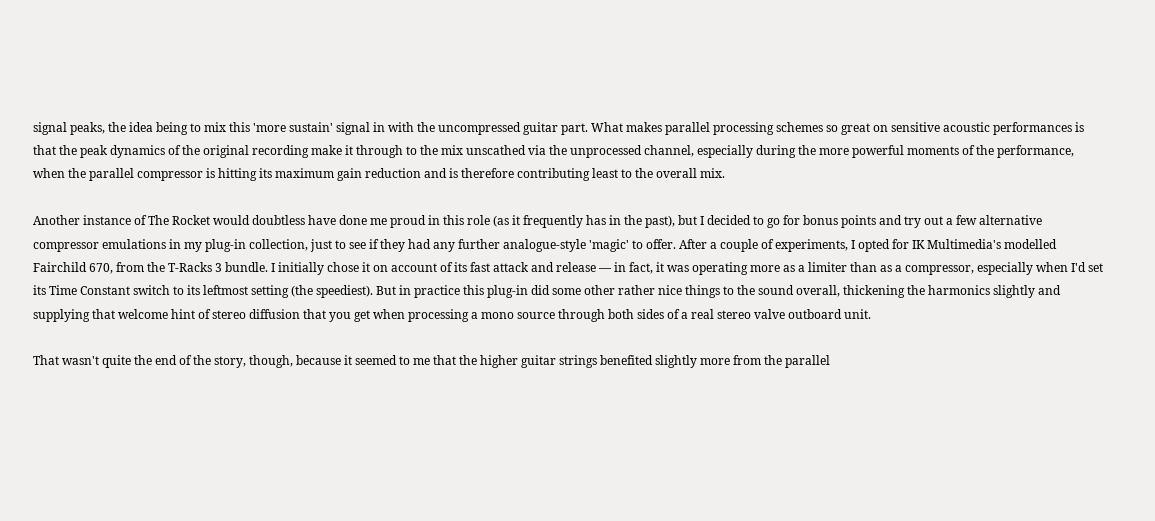signal peaks, the idea being to mix this 'more sustain' signal in with the uncompressed guitar part. What makes parallel processing schemes so great on sensitive acoustic performances is that the peak dynamics of the original recording make it through to the mix unscathed via the unprocessed channel, especially during the more powerful moments of the performance, when the parallel compressor is hitting its maximum gain reduction and is therefore contributing least to the overall mix.

Another instance of The Rocket would doubtless have done me proud in this role (as it frequently has in the past), but I decided to go for bonus points and try out a few alternative compressor emulations in my plug‑in collection, just to see if they had any further analogue‑style 'magic' to offer. After a couple of experiments, I opted for IK Multimedia's modelled Fairchild 670, from the T‑Racks 3 bundle. I initially chose it on account of its fast attack and release — in fact, it was operating more as a limiter than as a compressor, especially when I'd set its Time Constant switch to its leftmost setting (the speediest). But in practice this plug‑in did some other rather nice things to the sound overall, thickening the harmonics slightly and supplying that welcome hint of stereo diffusion that you get when processing a mono source through both sides of a real stereo valve outboard unit.

That wasn't quite the end of the story, though, because it seemed to me that the higher guitar strings benefited slightly more from the parallel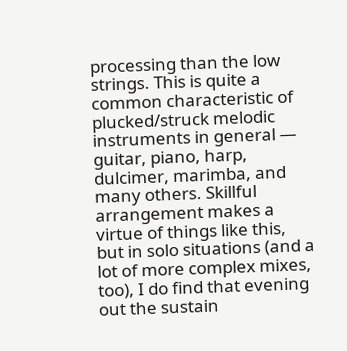processing than the low strings. This is quite a common characteristic of plucked/struck melodic instruments in general — guitar, piano, harp, dulcimer, marimba, and many others. Skillful arrangement makes a virtue of things like this, but in solo situations (and a lot of more complex mixes, too), I do find that evening out the sustain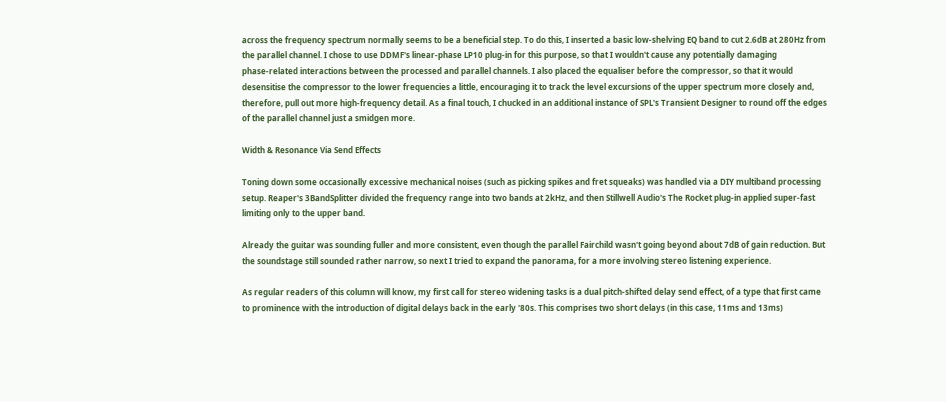across the frequency spectrum normally seems to be a beneficial step. To do this, I inserted a basic low-shelving EQ band to cut 2.6dB at 280Hz from the parallel channel. I chose to use DDMF's linear‑phase LP10 plug‑in for this purpose, so that I wouldn't cause any potentially damaging phase‑related interactions between the processed and parallel channels. I also placed the equaliser before the compressor, so that it would desensitise the compressor to the lower frequencies a little, encouraging it to track the level excursions of the upper spectrum more closely and, therefore, pull out more high‑frequency detail. As a final touch, I chucked in an additional instance of SPL's Transient Designer to round off the edges of the parallel channel just a smidgen more.

Width & Resonance Via Send Effects

Toning down some occasionally excessive mechanical noises (such as picking spikes and fret squeaks) was handled via a DIY multiband processing setup. Reaper's 3BandSplitter divided the frequency range into two bands at 2kHz, and then Stillwell Audio's The Rocket plug‑in applied super‑fast limiting only to the upper band.

Already the guitar was sounding fuller and more consistent, even though the parallel Fairchild wasn't going beyond about 7dB of gain reduction. But the soundstage still sounded rather narrow, so next I tried to expand the panorama, for a more involving stereo listening experience.

As regular readers of this column will know, my first call for stereo widening tasks is a dual pitch‑shifted delay send effect, of a type that first came to prominence with the introduction of digital delays back in the early '80s. This comprises two short delays (in this case, 11ms and 13ms)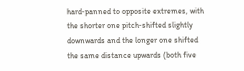hard‑panned to opposite extremes, with the shorter one pitch‑shifted slightly downwards and the longer one shifted the same distance upwards (both five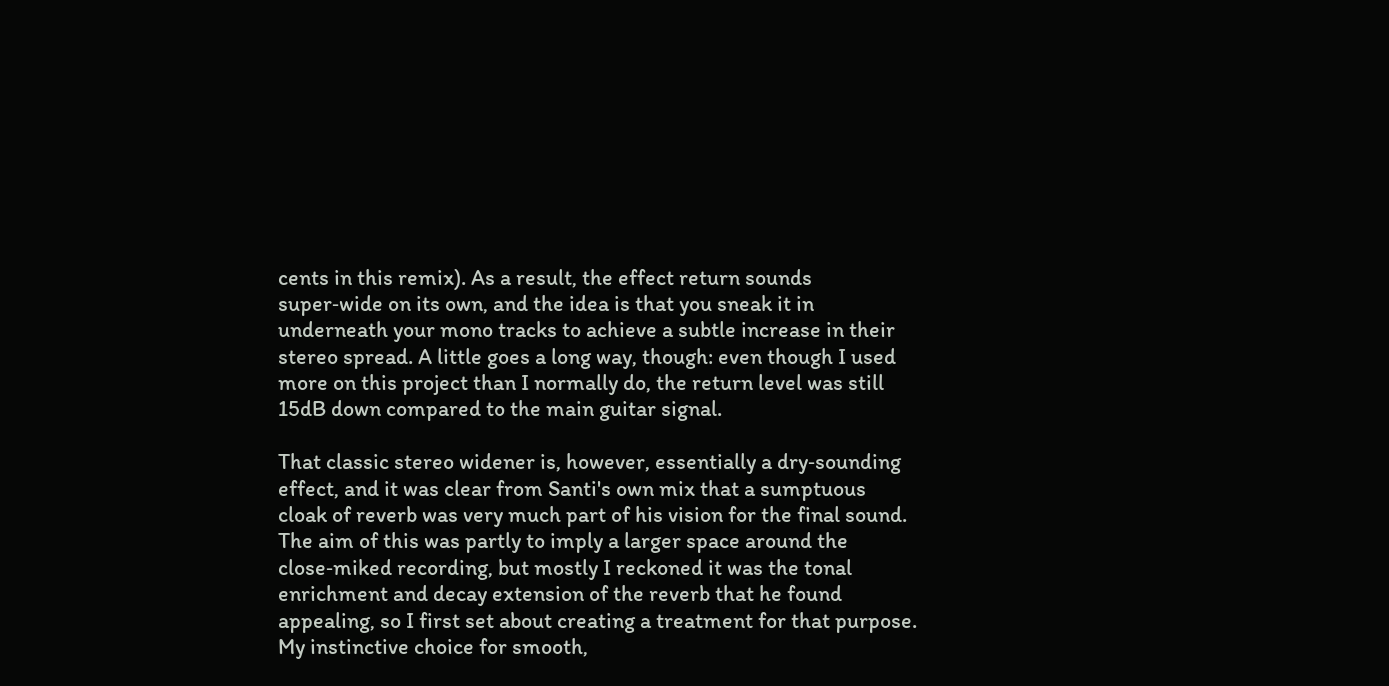cents in this remix). As a result, the effect return sounds super‑wide on its own, and the idea is that you sneak it in underneath your mono tracks to achieve a subtle increase in their stereo spread. A little goes a long way, though: even though I used more on this project than I normally do, the return level was still 15dB down compared to the main guitar signal.

That classic stereo widener is, however, essentially a dry‑sounding effect, and it was clear from Santi's own mix that a sumptuous cloak of reverb was very much part of his vision for the final sound. The aim of this was partly to imply a larger space around the close‑miked recording, but mostly I reckoned it was the tonal enrichment and decay extension of the reverb that he found appealing, so I first set about creating a treatment for that purpose. My instinctive choice for smooth,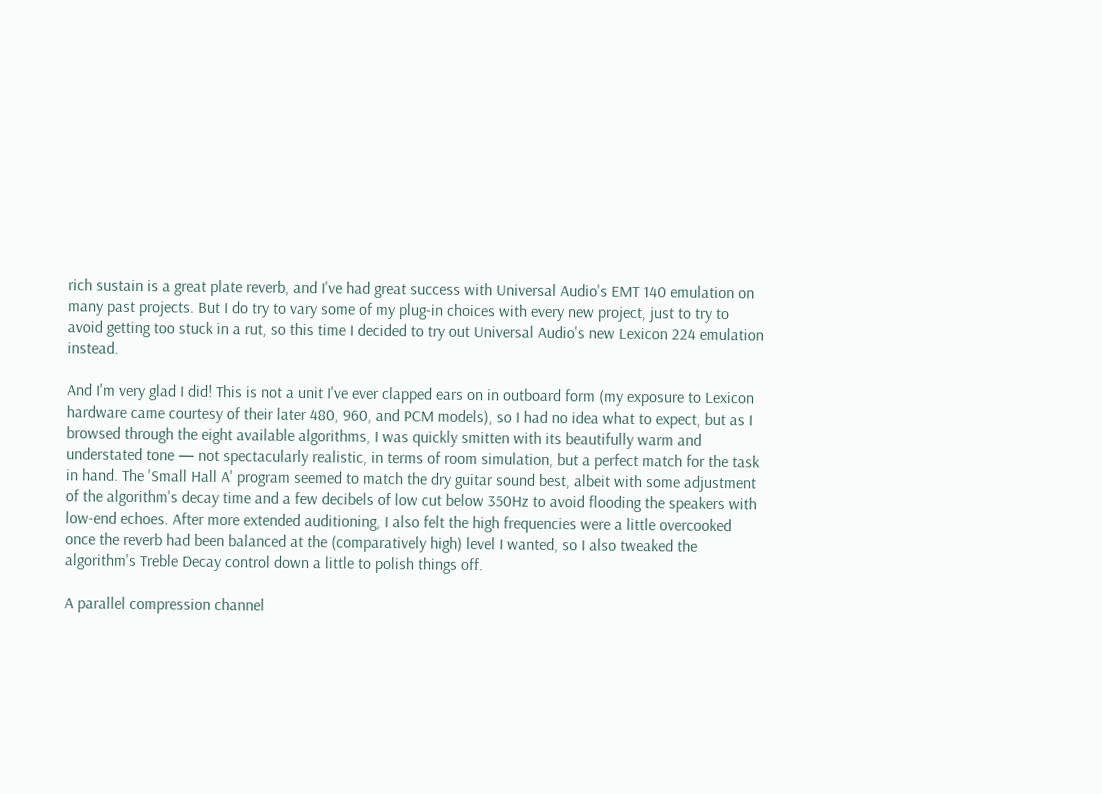rich sustain is a great plate reverb, and I've had great success with Universal Audio's EMT 140 emulation on many past projects. But I do try to vary some of my plug‑in choices with every new project, just to try to avoid getting too stuck in a rut, so this time I decided to try out Universal Audio's new Lexicon 224 emulation instead.

And I'm very glad I did! This is not a unit I've ever clapped ears on in outboard form (my exposure to Lexicon hardware came courtesy of their later 480, 960, and PCM models), so I had no idea what to expect, but as I browsed through the eight available algorithms, I was quickly smitten with its beautifully warm and understated tone — not spectacularly realistic, in terms of room simulation, but a perfect match for the task in hand. The 'Small Hall A' program seemed to match the dry guitar sound best, albeit with some adjustment of the algorithm's decay time and a few decibels of low cut below 350Hz to avoid flooding the speakers with low‑end echoes. After more extended auditioning, I also felt the high frequencies were a little overcooked once the reverb had been balanced at the (comparatively high) level I wanted, so I also tweaked the algorithm's Treble Decay control down a little to polish things off.

A parallel compression channel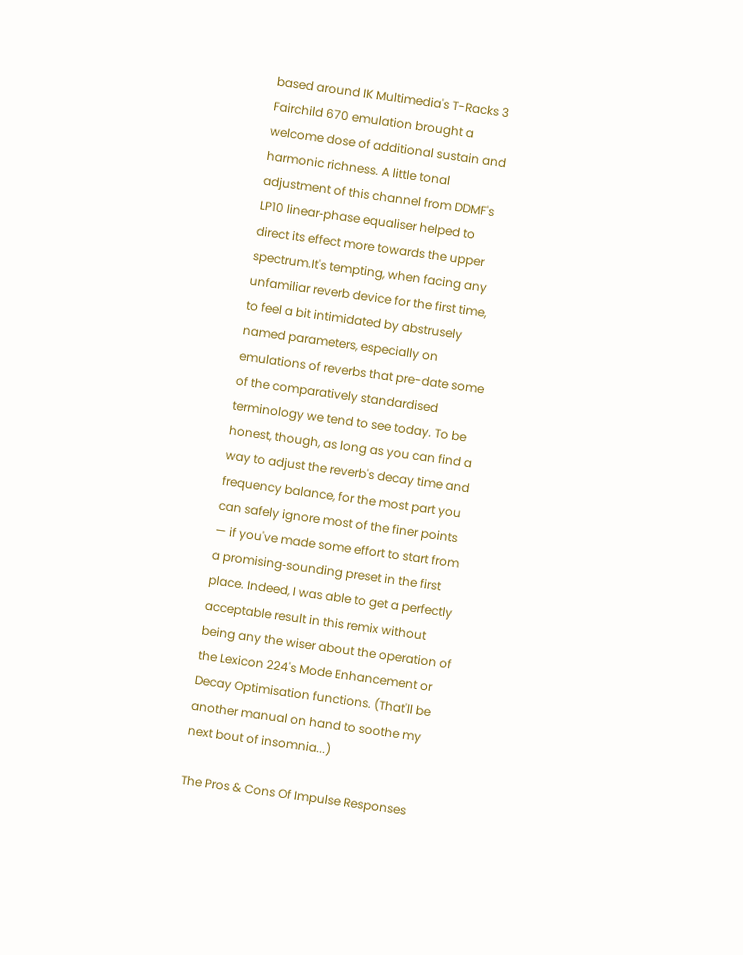based around IK Multimedia's T-Racks 3 Fairchild 670 emulation brought a welcome dose of additional sustain and harmonic richness. A little tonal adjustment of this channel from DDMF's LP10 linear‑phase equaliser helped to direct its effect more towards the upper spectrum.It's tempting, when facing any unfamiliar reverb device for the first time, to feel a bit intimidated by abstrusely named parameters, especially on emulations of reverbs that pre-date some of the comparatively standardised terminology we tend to see today. To be honest, though, as long as you can find a way to adjust the reverb's decay time and frequency balance, for the most part you can safely ignore most of the finer points — if you've made some effort to start from a promising‑sounding preset in the first place. Indeed, I was able to get a perfectly acceptable result in this remix without being any the wiser about the operation of the Lexicon 224's Mode Enhancement or Decay Optimisation functions. (That'll be another manual on hand to soothe my next bout of insomnia...)

The Pros & Cons Of Impulse Responses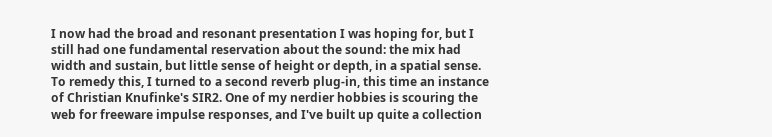I now had the broad and resonant presentation I was hoping for, but I still had one fundamental reservation about the sound: the mix had width and sustain, but little sense of height or depth, in a spatial sense. To remedy this, I turned to a second reverb plug‑in, this time an instance of Christian Knufinke's SIR2. One of my nerdier hobbies is scouring the web for freeware impulse responses, and I've built up quite a collection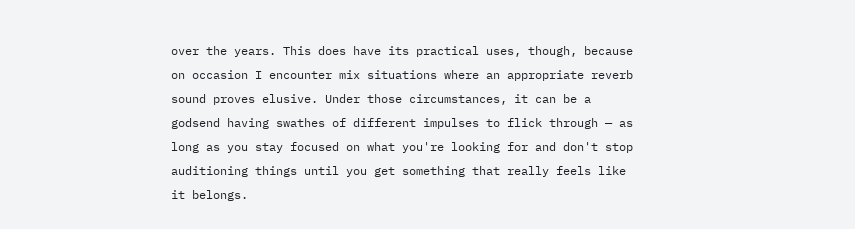over the years. This does have its practical uses, though, because on occasion I encounter mix situations where an appropriate reverb sound proves elusive. Under those circumstances, it can be a godsend having swathes of different impulses to flick through — as long as you stay focused on what you're looking for and don't stop auditioning things until you get something that really feels like it belongs.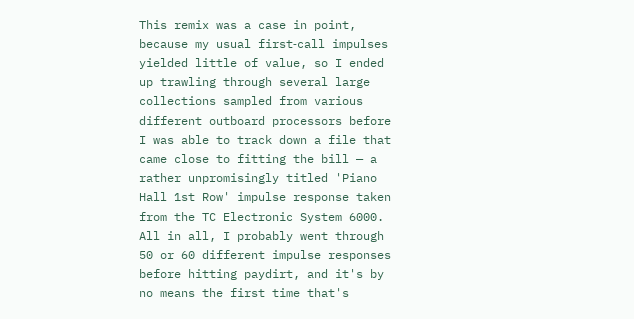This remix was a case in point, because my usual first‑call impulses yielded little of value, so I ended up trawling through several large collections sampled from various different outboard processors before I was able to track down a file that came close to fitting the bill — a rather unpromisingly titled 'Piano Hall 1st Row' impulse response taken from the TC Electronic System 6000. All in all, I probably went through 50 or 60 different impulse responses before hitting paydirt, and it's by no means the first time that's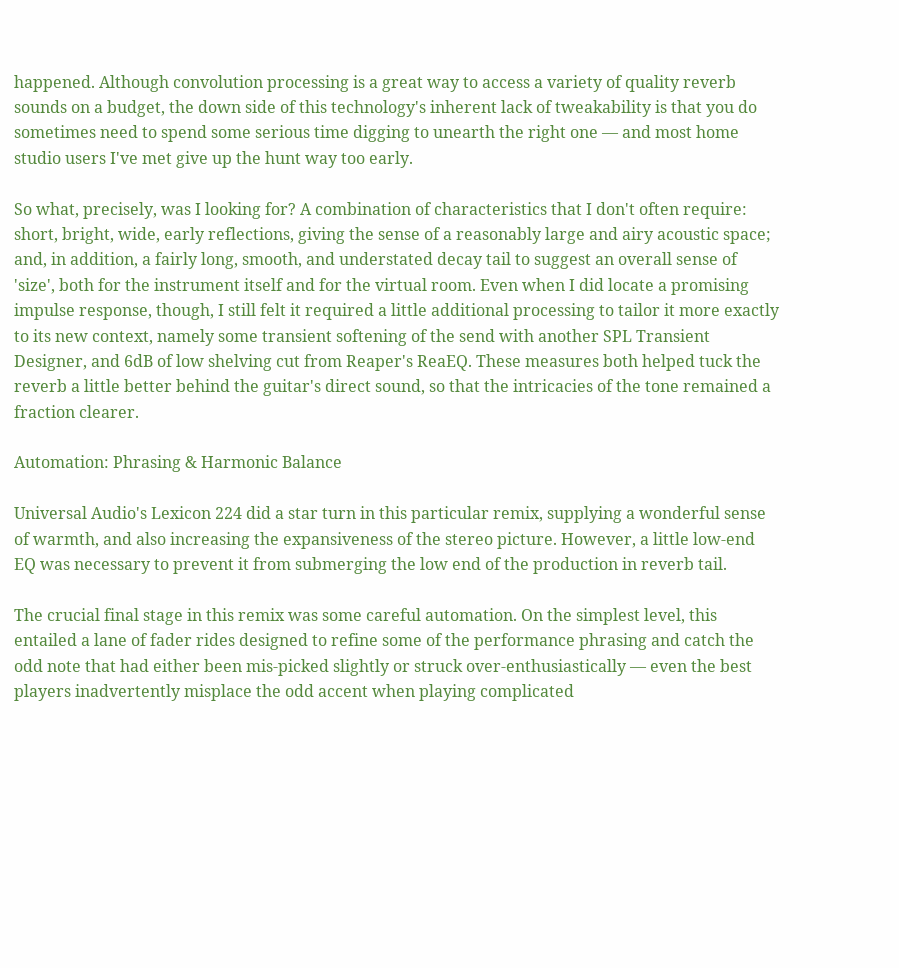happened. Although convolution processing is a great way to access a variety of quality reverb sounds on a budget, the down side of this technology's inherent lack of tweakability is that you do sometimes need to spend some serious time digging to unearth the right one — and most home studio users I've met give up the hunt way too early.

So what, precisely, was I looking for? A combination of characteristics that I don't often require: short, bright, wide, early reflections, giving the sense of a reasonably large and airy acoustic space; and, in addition, a fairly long, smooth, and understated decay tail to suggest an overall sense of 'size', both for the instrument itself and for the virtual room. Even when I did locate a promising impulse response, though, I still felt it required a little additional processing to tailor it more exactly to its new context, namely some transient softening of the send with another SPL Transient Designer, and 6dB of low shelving cut from Reaper's ReaEQ. These measures both helped tuck the reverb a little better behind the guitar's direct sound, so that the intricacies of the tone remained a fraction clearer.

Automation: Phrasing & Harmonic Balance

Universal Audio's Lexicon 224 did a star turn in this particular remix, supplying a wonderful sense of warmth, and also increasing the expansiveness of the stereo picture. However, a little low‑end EQ was necessary to prevent it from submerging the low end of the production in reverb tail.

The crucial final stage in this remix was some careful automation. On the simplest level, this entailed a lane of fader rides designed to refine some of the performance phrasing and catch the odd note that had either been mis‑picked slightly or struck over-enthusiastically — even the best players inadvertently misplace the odd accent when playing complicated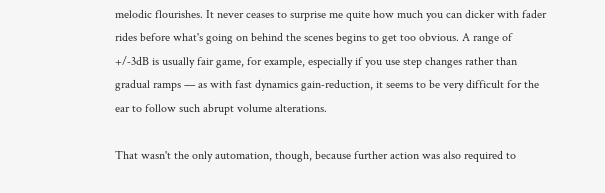melodic flourishes. It never ceases to surprise me quite how much you can dicker with fader rides before what's going on behind the scenes begins to get too obvious. A range of +/‑3dB is usually fair game, for example, especially if you use step changes rather than gradual ramps — as with fast dynamics gain‑reduction, it seems to be very difficult for the ear to follow such abrupt volume alterations.

That wasn't the only automation, though, because further action was also required to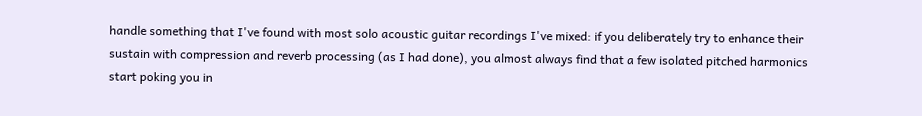handle something that I've found with most solo acoustic guitar recordings I've mixed: if you deliberately try to enhance their sustain with compression and reverb processing (as I had done), you almost always find that a few isolated pitched harmonics start poking you in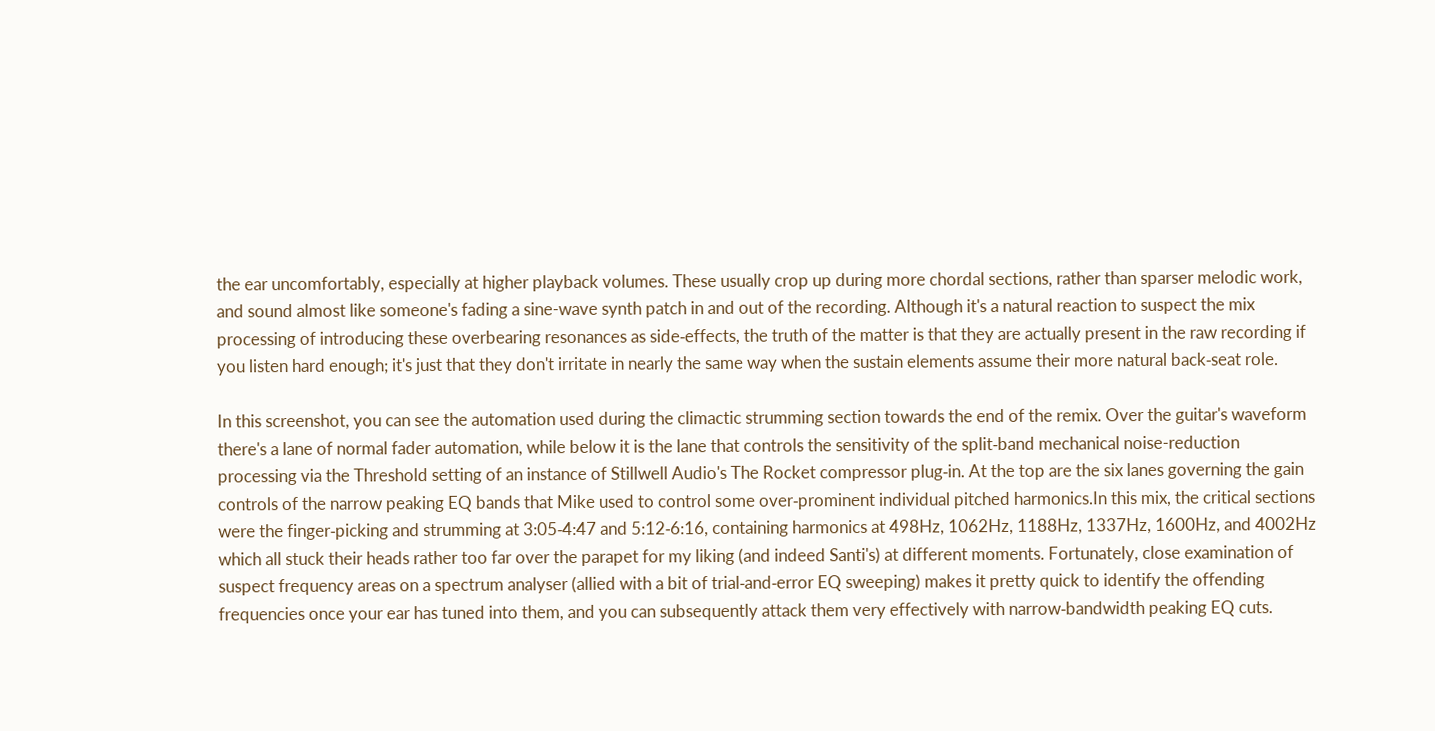the ear uncomfortably, especially at higher playback volumes. These usually crop up during more chordal sections, rather than sparser melodic work, and sound almost like someone's fading a sine-wave synth patch in and out of the recording. Although it's a natural reaction to suspect the mix processing of introducing these overbearing resonances as side‑effects, the truth of the matter is that they are actually present in the raw recording if you listen hard enough; it's just that they don't irritate in nearly the same way when the sustain elements assume their more natural back‑seat role.

In this screenshot, you can see the automation used during the climactic strumming section towards the end of the remix. Over the guitar's waveform there's a lane of normal fader automation, while below it is the lane that controls the sensitivity of the split‑band mechanical noise-reduction processing via the Threshold setting of an instance of Stillwell Audio's The Rocket compressor plug‑in. At the top are the six lanes governing the gain controls of the narrow peaking EQ bands that Mike used to control some over‑prominent individual pitched harmonics.In this mix, the critical sections were the finger‑picking and strumming at 3:05‑4:47 and 5:12‑6:16, containing harmonics at 498Hz, 1062Hz, 1188Hz, 1337Hz, 1600Hz, and 4002Hz which all stuck their heads rather too far over the parapet for my liking (and indeed Santi's) at different moments. Fortunately, close examination of suspect frequency areas on a spectrum analyser (allied with a bit of trial‑and‑error EQ sweeping) makes it pretty quick to identify the offending frequencies once your ear has tuned into them, and you can subsequently attack them very effectively with narrow‑bandwidth peaking EQ cuts.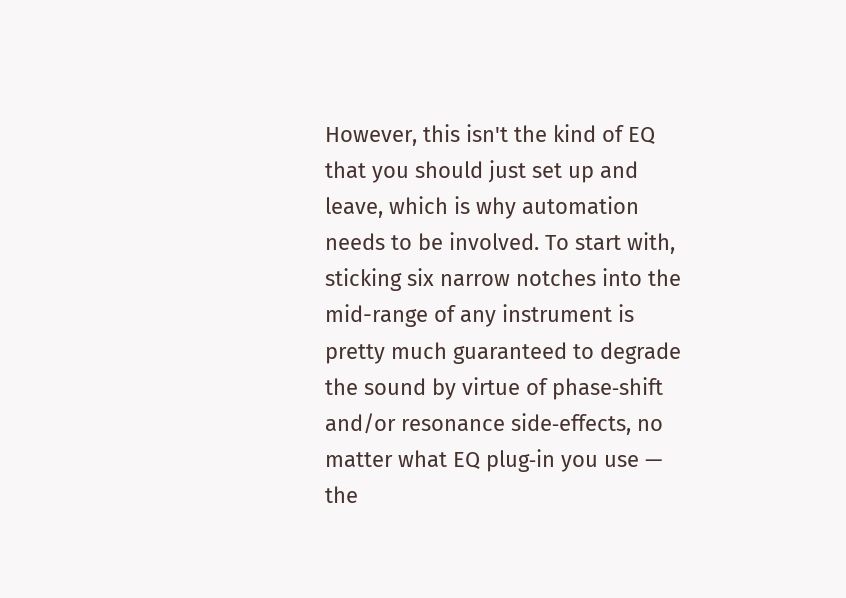However, this isn't the kind of EQ that you should just set up and leave, which is why automation needs to be involved. To start with, sticking six narrow notches into the mid-range of any instrument is pretty much guaranteed to degrade the sound by virtue of phase‑shift and/or resonance side‑effects, no matter what EQ plug‑in you use — the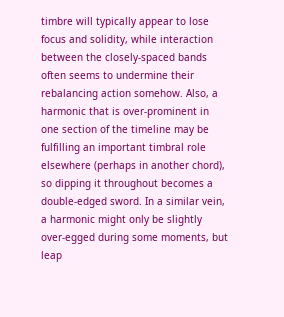timbre will typically appear to lose focus and solidity, while interaction between the closely‑spaced bands often seems to undermine their rebalancing action somehow. Also, a harmonic that is over-prominent in one section of the timeline may be fulfilling an important timbral role elsewhere (perhaps in another chord), so dipping it throughout becomes a double‑edged sword. In a similar vein, a harmonic might only be slightly over‑egged during some moments, but leap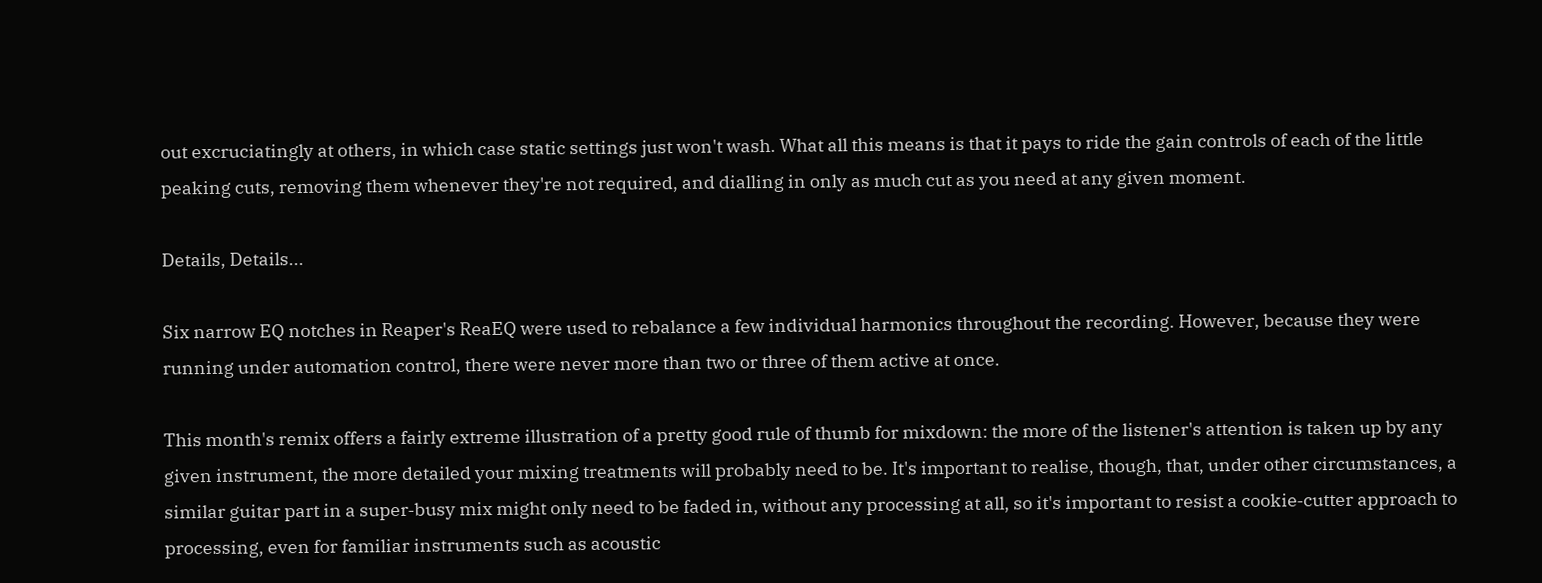out excruciatingly at others, in which case static settings just won't wash. What all this means is that it pays to ride the gain controls of each of the little peaking cuts, removing them whenever they're not required, and dialling in only as much cut as you need at any given moment.

Details, Details...

Six narrow EQ notches in Reaper's ReaEQ were used to rebalance a few individual harmonics throughout the recording. However, because they were running under automation control, there were never more than two or three of them active at once.

This month's remix offers a fairly extreme illustration of a pretty good rule of thumb for mixdown: the more of the listener's attention is taken up by any given instrument, the more detailed your mixing treatments will probably need to be. It's important to realise, though, that, under other circumstances, a similar guitar part in a super‑busy mix might only need to be faded in, without any processing at all, so it's important to resist a cookie‑cutter approach to processing, even for familiar instruments such as acoustic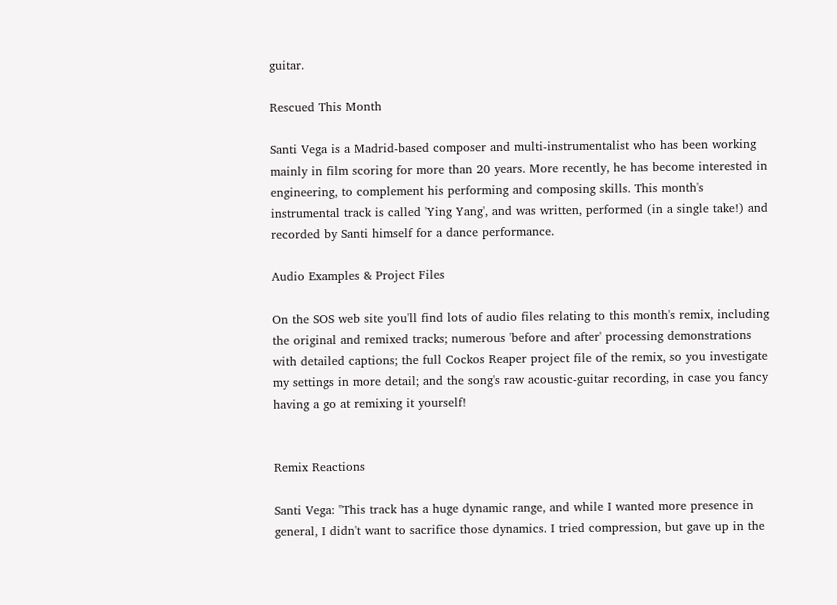guitar.

Rescued This Month

Santi Vega is a Madrid-based composer and multi‑instrumentalist who has been working mainly in film scoring for more than 20 years. More recently, he has become interested in engineering, to complement his performing and composing skills. This month's instrumental track is called 'Ying Yang', and was written, performed (in a single take!) and recorded by Santi himself for a dance performance.

Audio Examples & Project Files

On the SOS web site you'll find lots of audio files relating to this month's remix, including the original and remixed tracks; numerous 'before and after' processing demonstrations with detailed captions; the full Cockos Reaper project file of the remix, so you investigate my settings in more detail; and the song's raw acoustic‑guitar recording, in case you fancy having a go at remixing it yourself!


Remix Reactions

Santi Vega: "This track has a huge dynamic range, and while I wanted more presence in general, I didn't want to sacrifice those dynamics. I tried compression, but gave up in the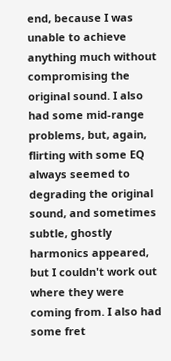end, because I was unable to achieve anything much without compromising the original sound. I also had some mid-range problems, but, again, flirting with some EQ always seemed to degrading the original sound, and sometimes subtle, ghostly harmonics appeared, but I couldn't work out where they were coming from. I also had some fret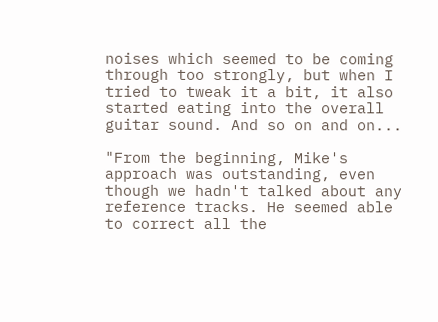noises which seemed to be coming through too strongly, but when I tried to tweak it a bit, it also started eating into the overall guitar sound. And so on and on...

"From the beginning, Mike's approach was outstanding, even though we hadn't talked about any reference tracks. He seemed able to correct all the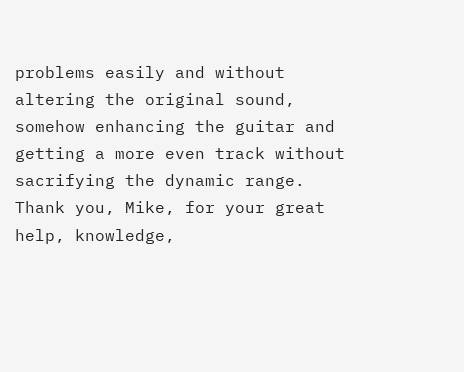problems easily and without altering the original sound, somehow enhancing the guitar and getting a more even track without sacrifying the dynamic range. Thank you, Mike, for your great help, knowledge,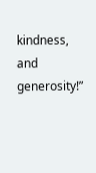kindness, and generosity!”